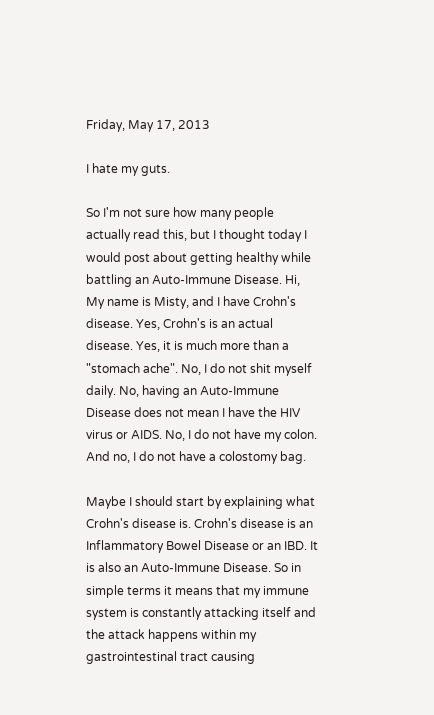Friday, May 17, 2013

I hate my guts.

So I'm not sure how many people actually read this, but I thought today I would post about getting healthy while battling an Auto-Immune Disease. Hi, My name is Misty, and I have Crohn's disease. Yes, Crohn's is an actual disease. Yes, it is much more than a "stomach ache". No, I do not shit myself daily. No, having an Auto-Immune Disease does not mean I have the HIV virus or AIDS. No, I do not have my colon. And no, I do not have a colostomy bag.

Maybe I should start by explaining what Crohn's disease is. Crohn's disease is an Inflammatory Bowel Disease or an IBD. It is also an Auto-Immune Disease. So in simple terms it means that my immune system is constantly attacking itself and the attack happens within my gastrointestinal tract causing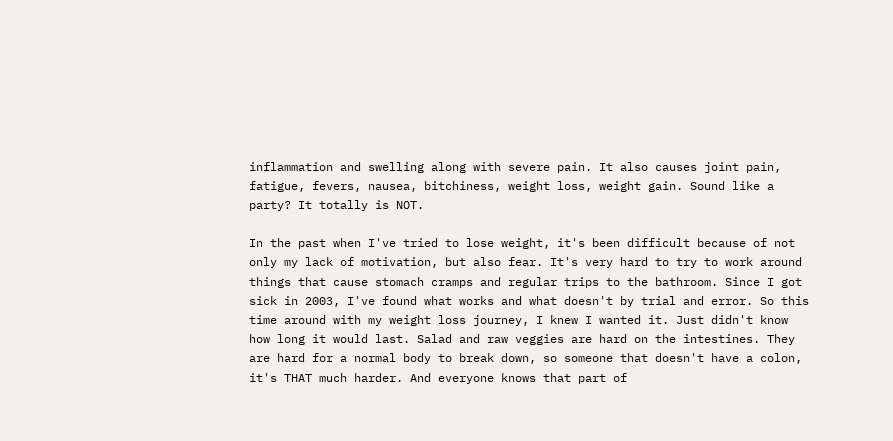inflammation and swelling along with severe pain. It also causes joint pain, fatigue, fevers, nausea, bitchiness, weight loss, weight gain. Sound like a party? It totally is NOT.

In the past when I've tried to lose weight, it's been difficult because of not only my lack of motivation, but also fear. It's very hard to try to work around things that cause stomach cramps and regular trips to the bathroom. Since I got sick in 2003, I've found what works and what doesn't by trial and error. So this time around with my weight loss journey, I knew I wanted it. Just didn't know how long it would last. Salad and raw veggies are hard on the intestines. They are hard for a normal body to break down, so someone that doesn't have a colon, it's THAT much harder. And everyone knows that part of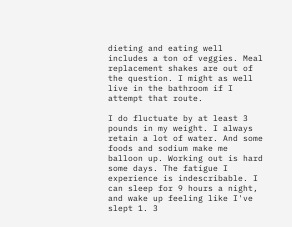dieting and eating well includes a ton of veggies. Meal replacement shakes are out of the question. I might as well live in the bathroom if I attempt that route.

I do fluctuate by at least 3 pounds in my weight. I always retain a lot of water. And some foods and sodium make me balloon up. Working out is hard some days. The fatigue I experience is indescribable. I can sleep for 9 hours a night, and wake up feeling like I've slept 1. 3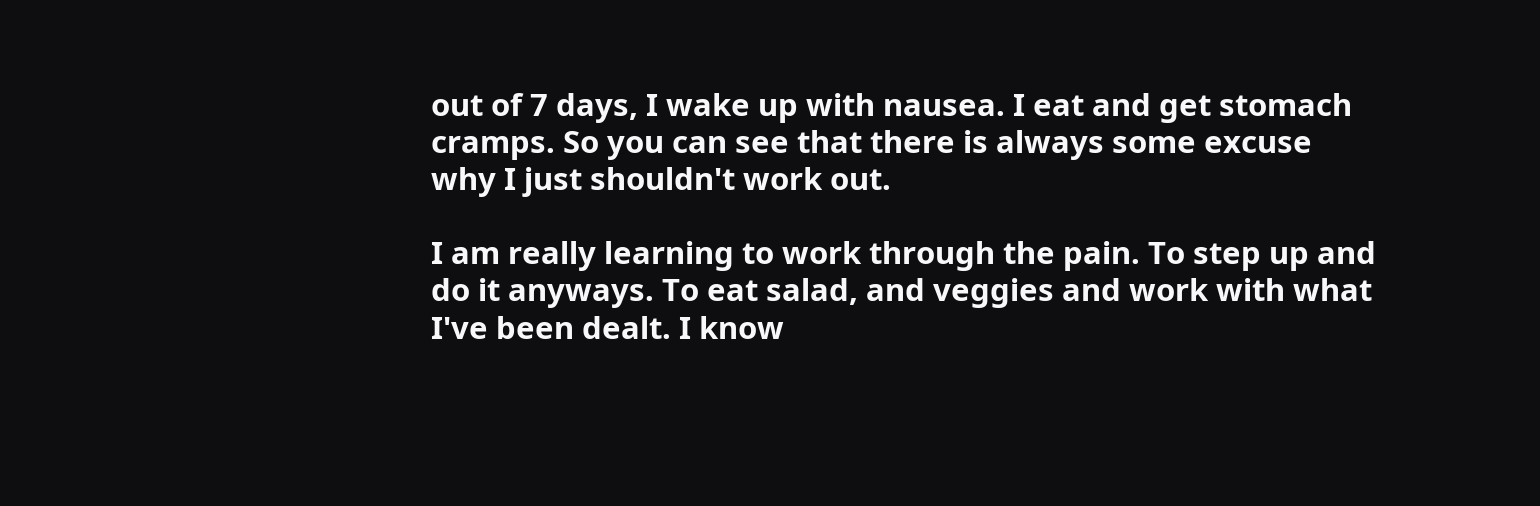out of 7 days, I wake up with nausea. I eat and get stomach cramps. So you can see that there is always some excuse why I just shouldn't work out.

I am really learning to work through the pain. To step up and do it anyways. To eat salad, and veggies and work with what I've been dealt. I know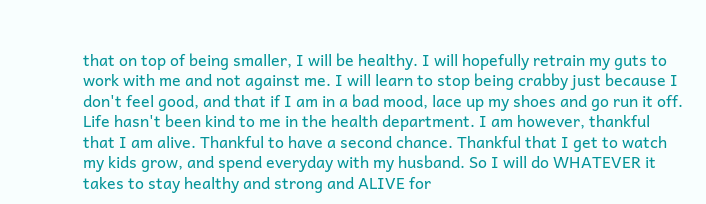that on top of being smaller, I will be healthy. I will hopefully retrain my guts to work with me and not against me. I will learn to stop being crabby just because I don't feel good, and that if I am in a bad mood, lace up my shoes and go run it off. Life hasn't been kind to me in the health department. I am however, thankful that I am alive. Thankful to have a second chance. Thankful that I get to watch my kids grow, and spend everyday with my husband. So I will do WHATEVER it takes to stay healthy and strong and ALIVE for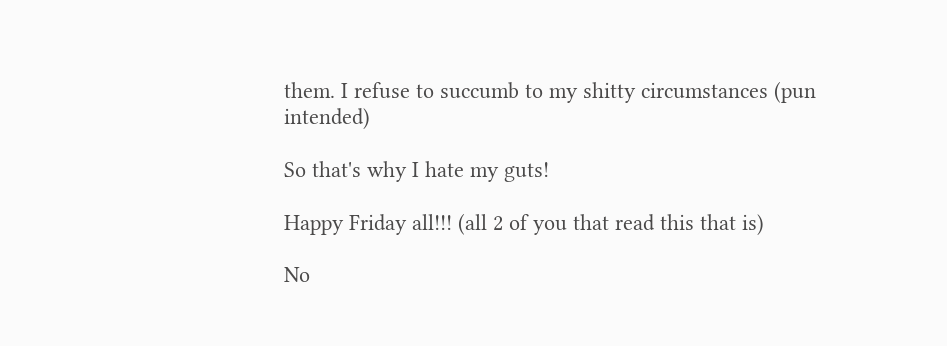them. I refuse to succumb to my shitty circumstances (pun intended)

So that's why I hate my guts!

Happy Friday all!!! (all 2 of you that read this that is)

No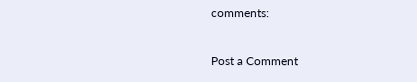comments:

Post a Comment